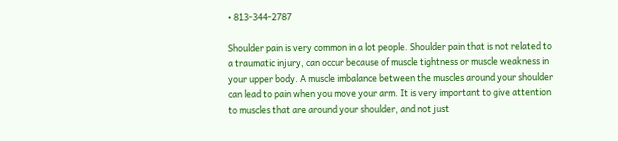• 813-344-2787

Shoulder pain is very common in a lot people. Shoulder pain that is not related to a traumatic injury, can occur because of muscle tightness or muscle weakness in your upper body. A muscle imbalance between the muscles around your shoulder can lead to pain when you move your arm. It is very important to give attention to muscles that are around your shoulder, and not just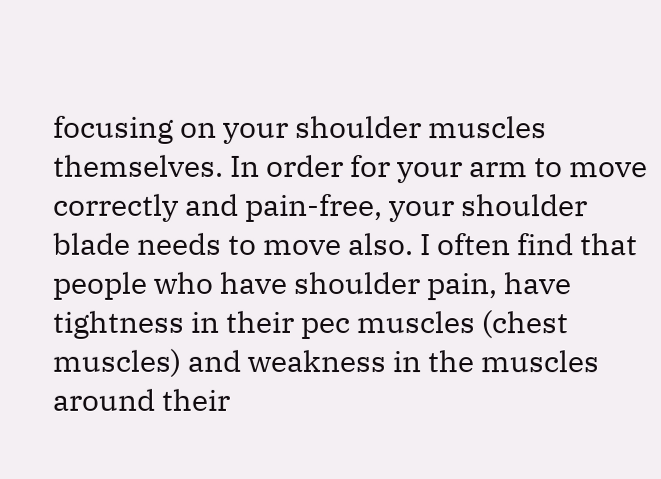focusing on your shoulder muscles themselves. In order for your arm to move correctly and pain-free, your shoulder blade needs to move also. I often find that people who have shoulder pain, have tightness in their pec muscles (chest muscles) and weakness in the muscles around their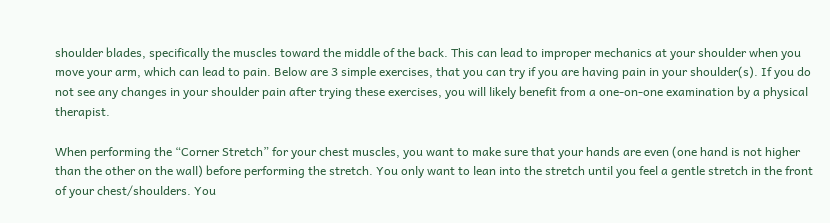shoulder blades, specifically the muscles toward the middle of the back. This can lead to improper mechanics at your shoulder when you move your arm, which can lead to pain. Below are 3 simple exercises, that you can try if you are having pain in your shoulder(s). If you do not see any changes in your shoulder pain after trying these exercises, you will likely benefit from a one-on-one examination by a physical therapist.

When performing the “Corner Stretch” for your chest muscles, you want to make sure that your hands are even (one hand is not higher than the other on the wall) before performing the stretch. You only want to lean into the stretch until you feel a gentle stretch in the front of your chest/shoulders. You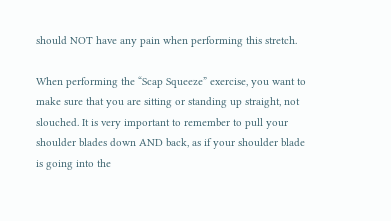should NOT have any pain when performing this stretch.

When performing the “Scap Squeeze” exercise, you want to make sure that you are sitting or standing up straight, not slouched. It is very important to remember to pull your shoulder blades down AND back, as if your shoulder blade is going into the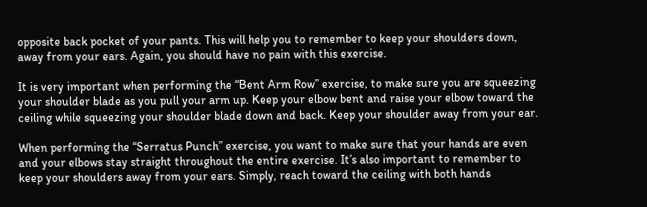opposite back pocket of your pants. This will help you to remember to keep your shoulders down, away from your ears. Again, you should have no pain with this exercise.

It is very important when performing the “Bent Arm Row” exercise, to make sure you are squeezing your shoulder blade as you pull your arm up. Keep your elbow bent and raise your elbow toward the ceiling while squeezing your shoulder blade down and back. Keep your shoulder away from your ear.

When performing the “Serratus Punch” exercise, you want to make sure that your hands are even and your elbows stay straight throughout the entire exercise. It’s also important to remember to keep your shoulders away from your ears. Simply, reach toward the ceiling with both hands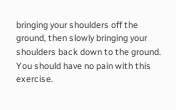bringing your shoulders off the ground, then slowly bringing your shoulders back down to the ground. You should have no pain with this exercise.